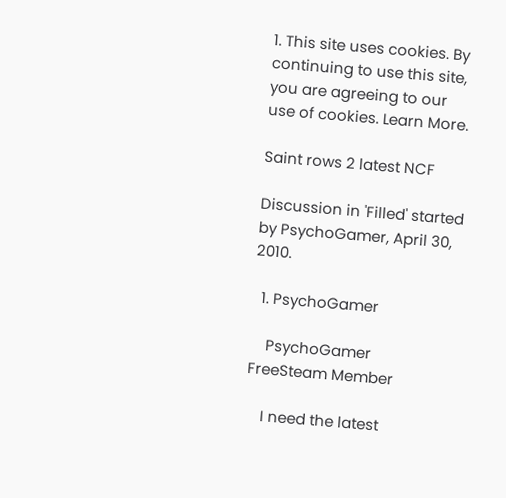1. This site uses cookies. By continuing to use this site, you are agreeing to our use of cookies. Learn More.

Saint rows 2 latest NCF

Discussion in 'Filled' started by PsychoGamer, April 30, 2010.

  1. PsychoGamer

    PsychoGamer FreeSteam Member

    I need the latest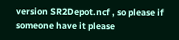version SR2Depot.ncf , so please if someone have it please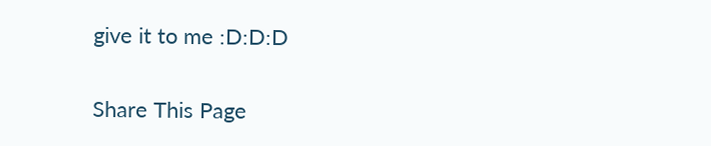give it to me :D:D:D

Share This Page